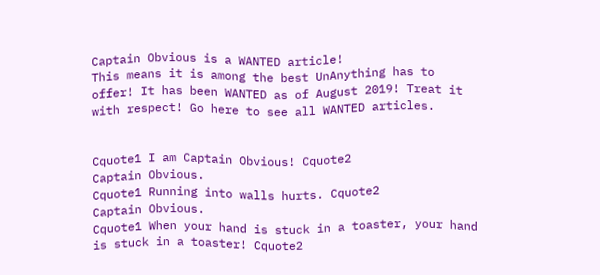Captain Obvious is a WANTED article!
This means it is among the best UnAnything has to offer! It has been WANTED as of August 2019! Treat it with respect! Go here to see all WANTED articles.


Cquote1 I am Captain Obvious! Cquote2
Captain Obvious.
Cquote1 Running into walls hurts. Cquote2
Captain Obvious.
Cquote1 When your hand is stuck in a toaster, your hand is stuck in a toaster! Cquote2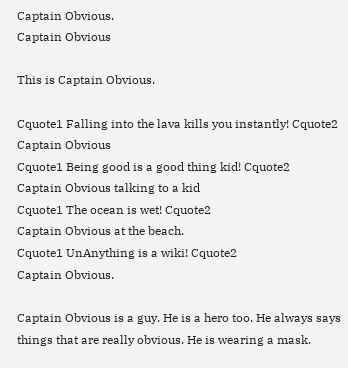Captain Obvious.
Captain Obvious

This is Captain Obvious.

Cquote1 Falling into the lava kills you instantly! Cquote2
Captain Obvious
Cquote1 Being good is a good thing kid! Cquote2
Captain Obvious talking to a kid
Cquote1 The ocean is wet! Cquote2
Captain Obvious at the beach.
Cquote1 UnAnything is a wiki! Cquote2
Captain Obvious.

Captain Obvious is a guy. He is a hero too. He always says things that are really obvious. He is wearing a mask.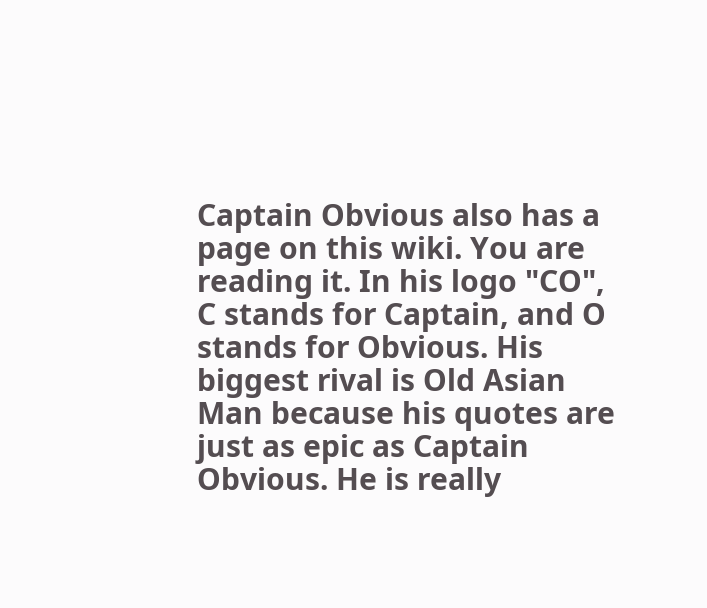Captain Obvious also has a page on this wiki. You are reading it. In his logo "CO", C stands for Captain, and O stands for Obvious. His biggest rival is Old Asian Man because his quotes are just as epic as Captain Obvious. He is really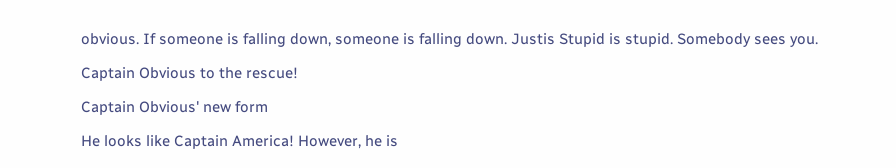obvious. If someone is falling down, someone is falling down. Justis Stupid is stupid. Somebody sees you.

Captain Obvious to the rescue!

Captain Obvious' new form

He looks like Captain America! However, he is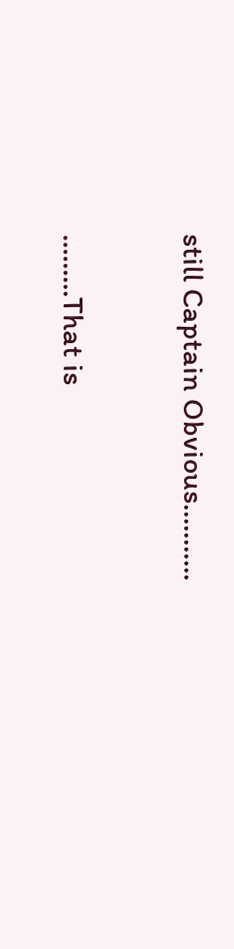still Captain Obvious...........

.........That is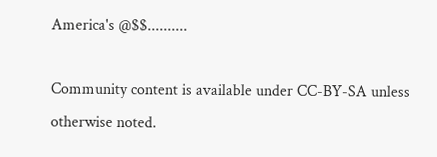America's @$$..........

Community content is available under CC-BY-SA unless otherwise noted.